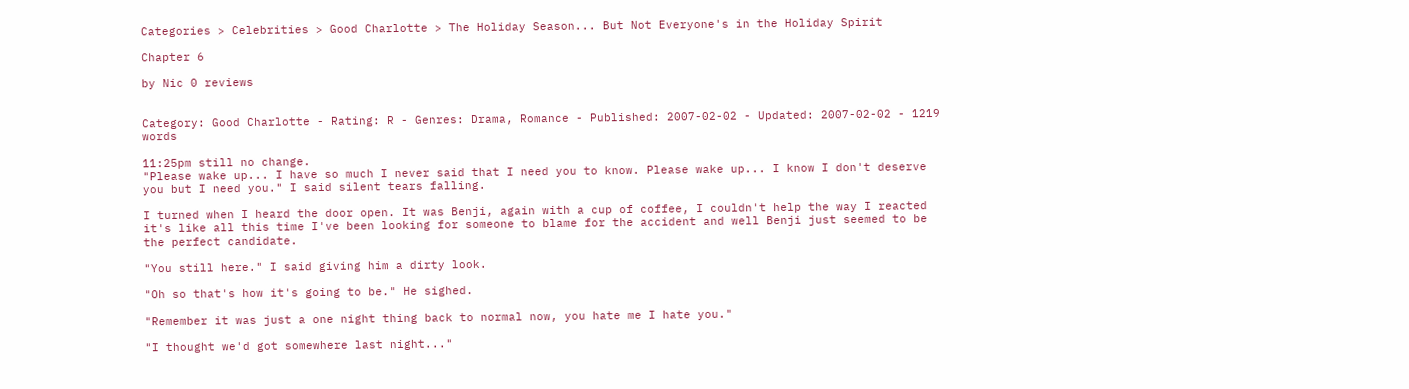Categories > Celebrities > Good Charlotte > The Holiday Season... But Not Everyone's in the Holiday Spirit

Chapter 6

by Nic 0 reviews


Category: Good Charlotte - Rating: R - Genres: Drama, Romance - Published: 2007-02-02 - Updated: 2007-02-02 - 1219 words

11:25pm still no change.
"Please wake up... I have so much I never said that I need you to know. Please wake up... I know I don't deserve you but I need you." I said silent tears falling.

I turned when I heard the door open. It was Benji, again with a cup of coffee, I couldn't help the way I reacted it's like all this time I've been looking for someone to blame for the accident and well Benji just seemed to be the perfect candidate.

"You still here." I said giving him a dirty look.

"Oh so that's how it's going to be." He sighed.

"Remember it was just a one night thing back to normal now, you hate me I hate you."

"I thought we'd got somewhere last night..."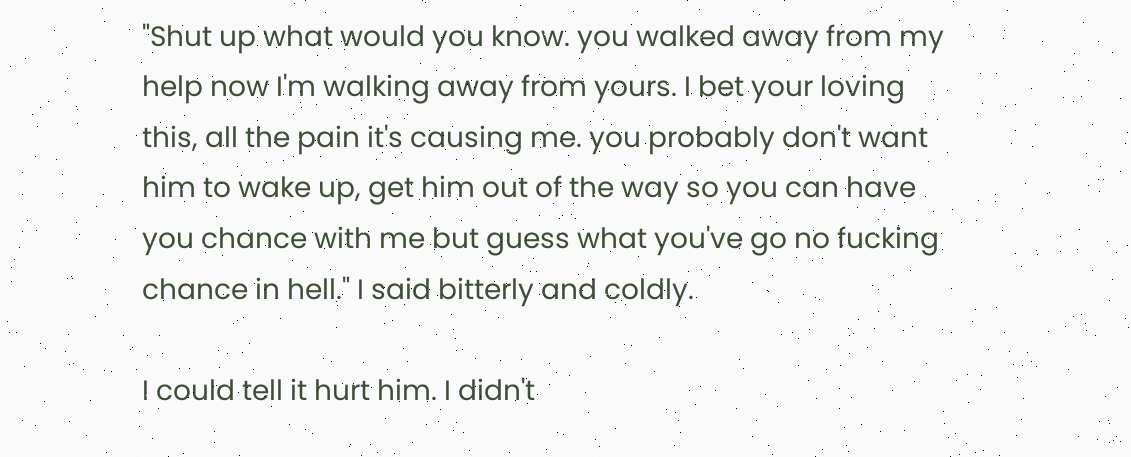"Shut up what would you know. you walked away from my help now I'm walking away from yours. I bet your loving this, all the pain it's causing me. you probably don't want him to wake up, get him out of the way so you can have you chance with me but guess what you've go no fucking chance in hell." I said bitterly and coldly.

I could tell it hurt him. I didn't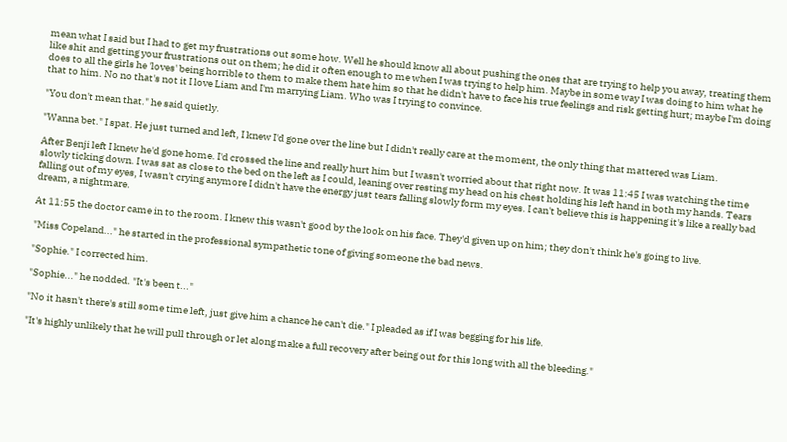mean what I said but I had to get my frustrations out some how. Well he should know all about pushing the ones that are trying to help you away, treating them like shit and getting your frustrations out on them; he did it often enough to me when I was trying to help him. Maybe in some way I was doing to him what he does to all the girls he 'loves' being horrible to them to make them hate him so that he didn't have to face his true feelings and risk getting hurt; maybe I'm doing that to him. No no that's not it I love Liam and I'm marrying Liam. Who was I trying to convince.

"You don't mean that." he said quietly.

"Wanna bet." I spat. He just turned and left, I knew I'd gone over the line but I didn't really care at the moment, the only thing that mattered was Liam.

After Benji left I knew he'd gone home. I'd crossed the line and really hurt him but I wasn't worried about that right now. It was 11:45 I was watching the time slowly ticking down. I was sat as close to the bed on the left as I could, leaning over resting my head on his chest holding his left hand in both my hands. Tears falling out of my eyes, I wasn't crying anymore I didn't have the energy just tears falling slowly form my eyes. I can't believe this is happening it's like a really bad dream, a nightmare.

At 11:55 the doctor came in to the room. I knew this wasn't good by the look on his face. They'd given up on him; they don't think he's going to live.

"Miss Copeland..." he started in the professional sympathetic tone of giving someone the bad news.

"Sophie." I corrected him.

"Sophie..." he nodded. "It's been t..."

"No it hasn't there's still some time left, just give him a chance he can't die." I pleaded as if I was begging for his life.

"It's highly unlikely that he will pull through or let along make a full recovery after being out for this long with all the bleeding."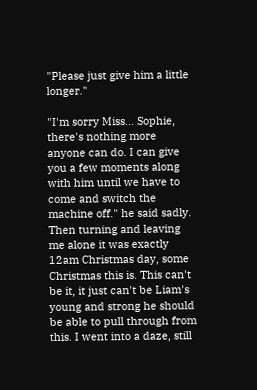"Please just give him a little longer."

"I'm sorry Miss... Sophie, there's nothing more anyone can do. I can give you a few moments along with him until we have to come and switch the machine off." he said sadly. Then turning and leaving me alone it was exactly 12am Christmas day, some Christmas this is. This can't be it, it just can't be Liam's young and strong he should be able to pull through from this. I went into a daze, still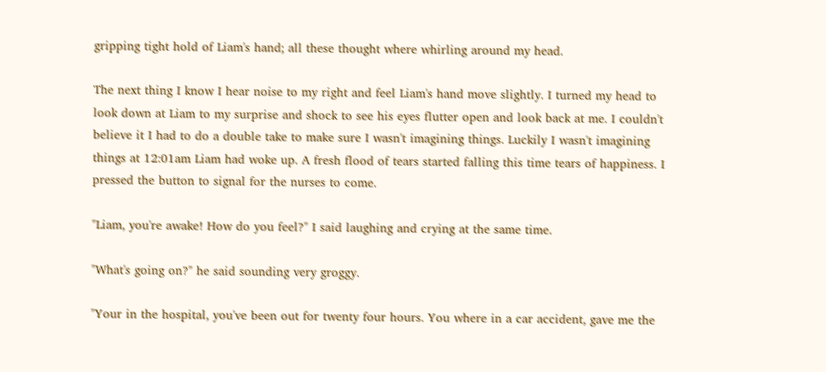gripping tight hold of Liam's hand; all these thought where whirling around my head.

The next thing I know I hear noise to my right and feel Liam's hand move slightly. I turned my head to look down at Liam to my surprise and shock to see his eyes flutter open and look back at me. I couldn't believe it I had to do a double take to make sure I wasn't imagining things. Luckily I wasn't imagining things at 12:01am Liam had woke up. A fresh flood of tears started falling this time tears of happiness. I pressed the button to signal for the nurses to come.

"Liam, you're awake! How do you feel?" I said laughing and crying at the same time.

"What's going on?" he said sounding very groggy.

"Your in the hospital, you've been out for twenty four hours. You where in a car accident, gave me the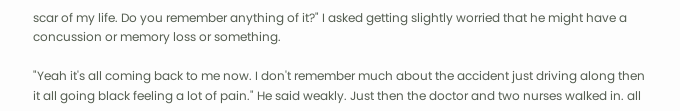scar of my life. Do you remember anything of it?" I asked getting slightly worried that he might have a concussion or memory loss or something.

"Yeah it's all coming back to me now. I don't remember much about the accident just driving along then it all going black feeling a lot of pain." He said weakly. Just then the doctor and two nurses walked in. all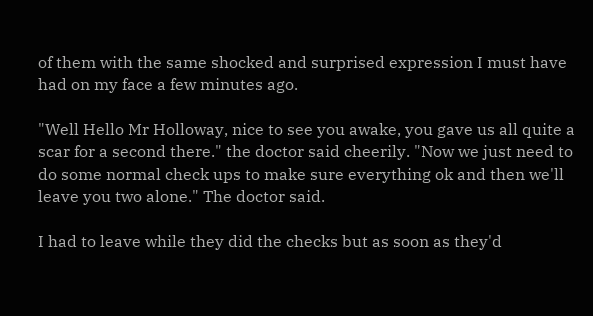of them with the same shocked and surprised expression I must have had on my face a few minutes ago.

"Well Hello Mr Holloway, nice to see you awake, you gave us all quite a scar for a second there." the doctor said cheerily. "Now we just need to do some normal check ups to make sure everything ok and then we'll leave you two alone." The doctor said.

I had to leave while they did the checks but as soon as they'd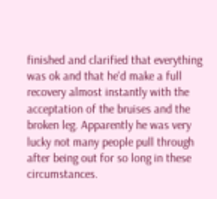finished and clarified that everything was ok and that he'd make a full recovery almost instantly with the acceptation of the bruises and the broken leg. Apparently he was very lucky not many people pull through after being out for so long in these circumstances.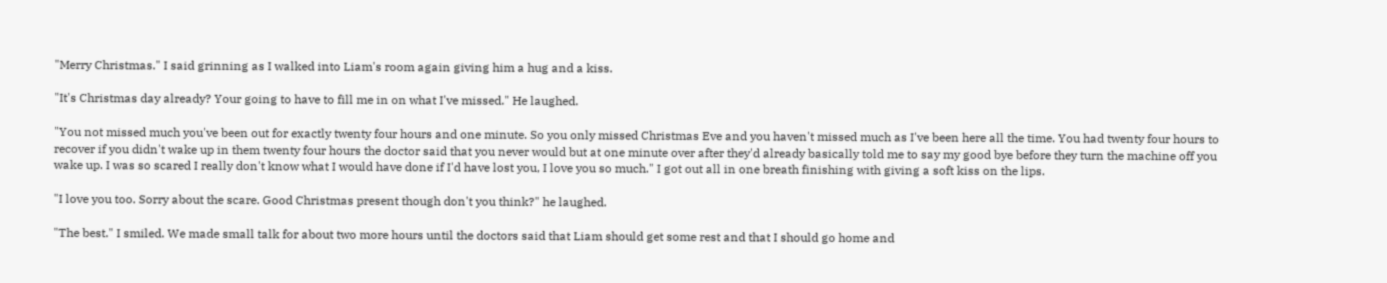"Merry Christmas." I said grinning as I walked into Liam's room again giving him a hug and a kiss.

"It's Christmas day already? Your going to have to fill me in on what I've missed." He laughed.

"You not missed much you've been out for exactly twenty four hours and one minute. So you only missed Christmas Eve and you haven't missed much as I've been here all the time. You had twenty four hours to recover if you didn't wake up in them twenty four hours the doctor said that you never would but at one minute over after they'd already basically told me to say my good bye before they turn the machine off you wake up. I was so scared I really don't know what I would have done if I'd have lost you, I love you so much." I got out all in one breath finishing with giving a soft kiss on the lips.

"I love you too. Sorry about the scare. Good Christmas present though don't you think?" he laughed.

"The best." I smiled. We made small talk for about two more hours until the doctors said that Liam should get some rest and that I should go home and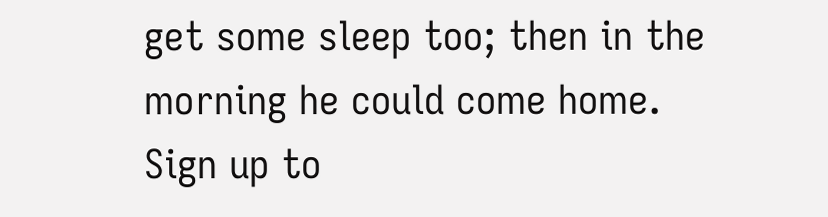get some sleep too; then in the morning he could come home.
Sign up to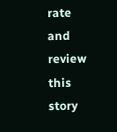rate and review this story